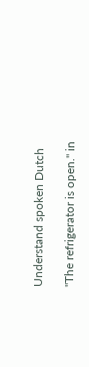Understand spoken Dutch

"The refrigerator is open." in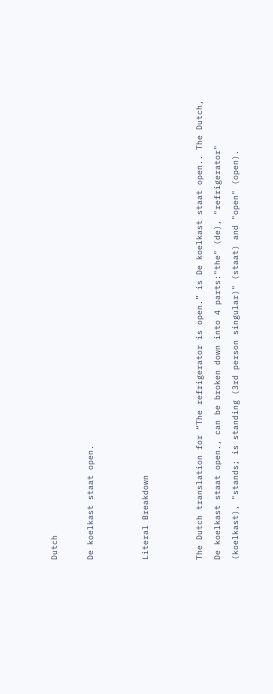Dutch

De koelkast staat open.


Literal Breakdown


The Dutch translation for “The refrigerator is open.” is De koelkast staat open.. The Dutch, De koelkast staat open., can be broken down into 4 parts:"the" (de), "refrigerator" (koelkast), "stands; is standing (3rd person singular)" (staat) and "open" (open).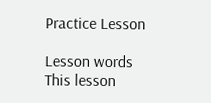Practice Lesson

Lesson words
This lesson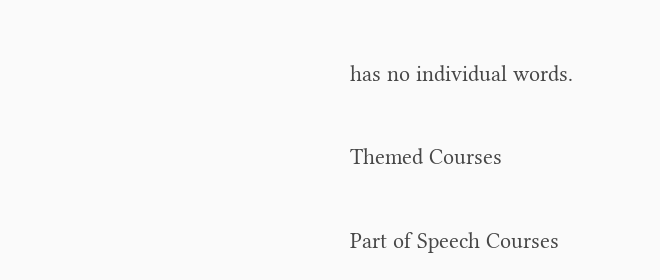has no individual words.

Themed Courses

Part of Speech Courses